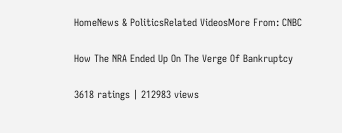HomeNews & PoliticsRelated VideosMore From: CNBC

How The NRA Ended Up On The Verge Of Bankruptcy

3618 ratings | 212983 views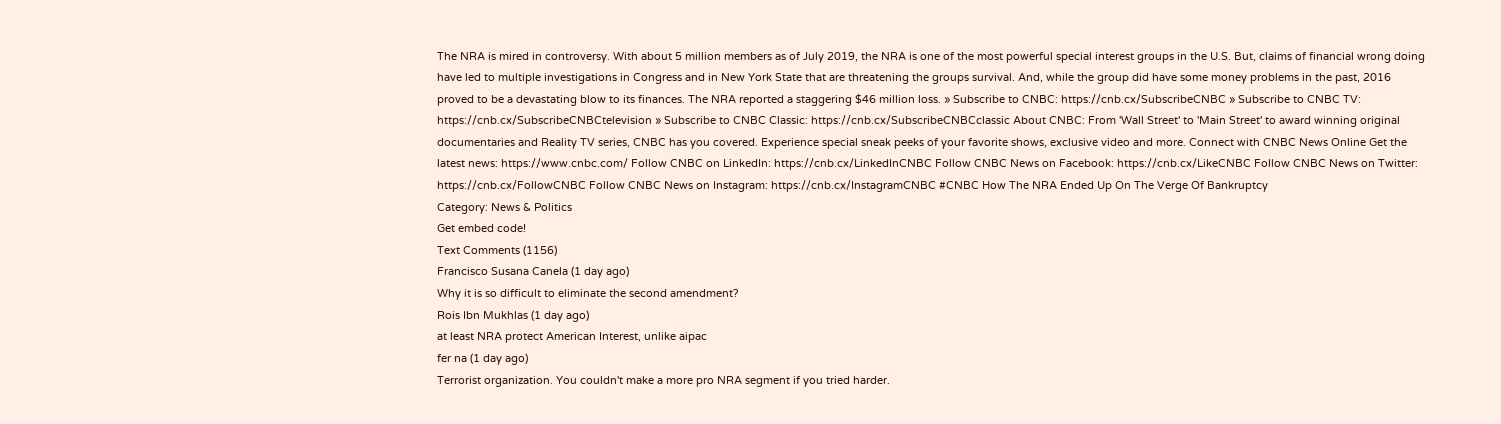The NRA is mired in controversy. With about 5 million members as of July 2019, the NRA is one of the most powerful special interest groups in the U.S. But, claims of financial wrong doing have led to multiple investigations in Congress and in New York State that are threatening the groups survival. And, while the group did have some money problems in the past, 2016 proved to be a devastating blow to its finances. The NRA reported a staggering $46 million loss. » Subscribe to CNBC: https://cnb.cx/SubscribeCNBC » Subscribe to CNBC TV: https://cnb.cx/SubscribeCNBCtelevision » Subscribe to CNBC Classic: https://cnb.cx/SubscribeCNBCclassic About CNBC: From 'Wall Street' to 'Main Street' to award winning original documentaries and Reality TV series, CNBC has you covered. Experience special sneak peeks of your favorite shows, exclusive video and more. Connect with CNBC News Online Get the latest news: https://www.cnbc.com/ Follow CNBC on LinkedIn: https://cnb.cx/LinkedInCNBC Follow CNBC News on Facebook: https://cnb.cx/LikeCNBC Follow CNBC News on Twitter: https://cnb.cx/FollowCNBC Follow CNBC News on Instagram: https://cnb.cx/InstagramCNBC #CNBC How The NRA Ended Up On The Verge Of Bankruptcy
Category: News & Politics
Get embed code!
Text Comments (1156)
Francisco Susana Canela (1 day ago)
Why it is so difficult to eliminate the second amendment?
Rois Ibn Mukhlas (1 day ago)
at least NRA protect American Interest, unlike aipac
fer na (1 day ago)
Terrorist organization. You couldn't make a more pro NRA segment if you tried harder.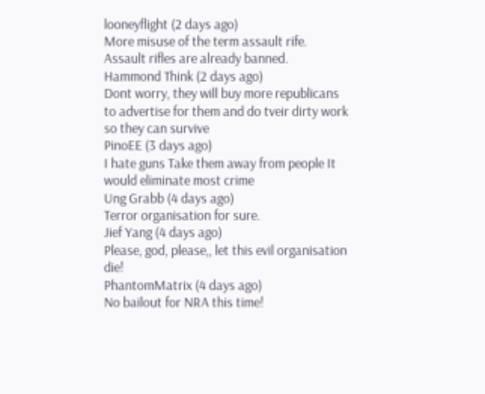looneyflight (2 days ago)
More misuse of the term assault rife. Assault rifles are already banned.
Hammond Think (2 days ago)
Dont worry, they will buy more republicans to advertise for them and do tveir dirty work so they can survive
PinoEE (3 days ago)
I hate guns Take them away from people It would eliminate most crime
Ung Grabb (4 days ago)
Terror organisation for sure.
Jief Yang (4 days ago)
Please, god, please,, let this evil organisation die!
PhantomMatrix (4 days ago)
No bailout for NRA this time!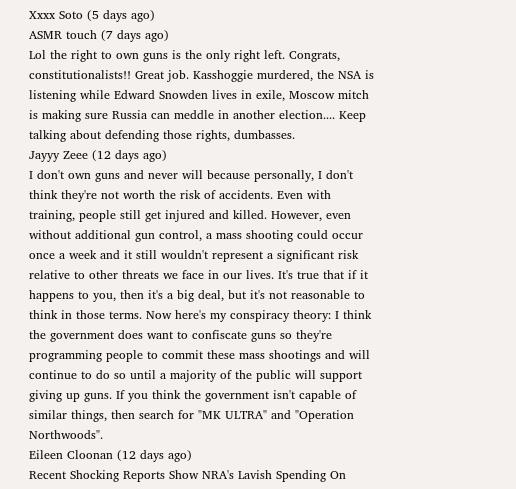Xxxx Soto (5 days ago)
ASMR touch (7 days ago)
Lol the right to own guns is the only right left. Congrats, constitutionalists!! Great job. Kasshoggie murdered, the NSA is listening while Edward Snowden lives in exile, Moscow mitch is making sure Russia can meddle in another election.... Keep talking about defending those rights, dumbasses.
Jayyy Zeee (12 days ago)
I don't own guns and never will because personally, I don't think they're not worth the risk of accidents. Even with training, people still get injured and killed. However, even without additional gun control, a mass shooting could occur once a week and it still wouldn't represent a significant risk relative to other threats we face in our lives. It's true that if it happens to you, then it's a big deal, but it's not reasonable to think in those terms. Now here's my conspiracy theory: I think the government does want to confiscate guns so they're programming people to commit these mass shootings and will continue to do so until a majority of the public will support giving up guns. If you think the government isn't capable of similar things, then search for "MK ULTRA" and "Operation Northwoods".
Eileen Cloonan (12 days ago)
Recent Shocking Reports Show NRA's Lavish Spending On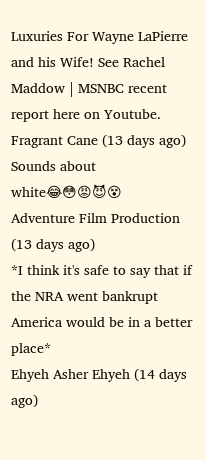Luxuries For Wayne LaPierre and his Wife! See Rachel Maddow | MSNBC recent report here on Youtube.
Fragrant Cane (13 days ago)
Sounds about white😂😳😡😈😵
Adventure Film Production (13 days ago)
*I think it's safe to say that if the NRA went bankrupt America would be in a better place*
Ehyeh Asher Ehyeh (14 days ago)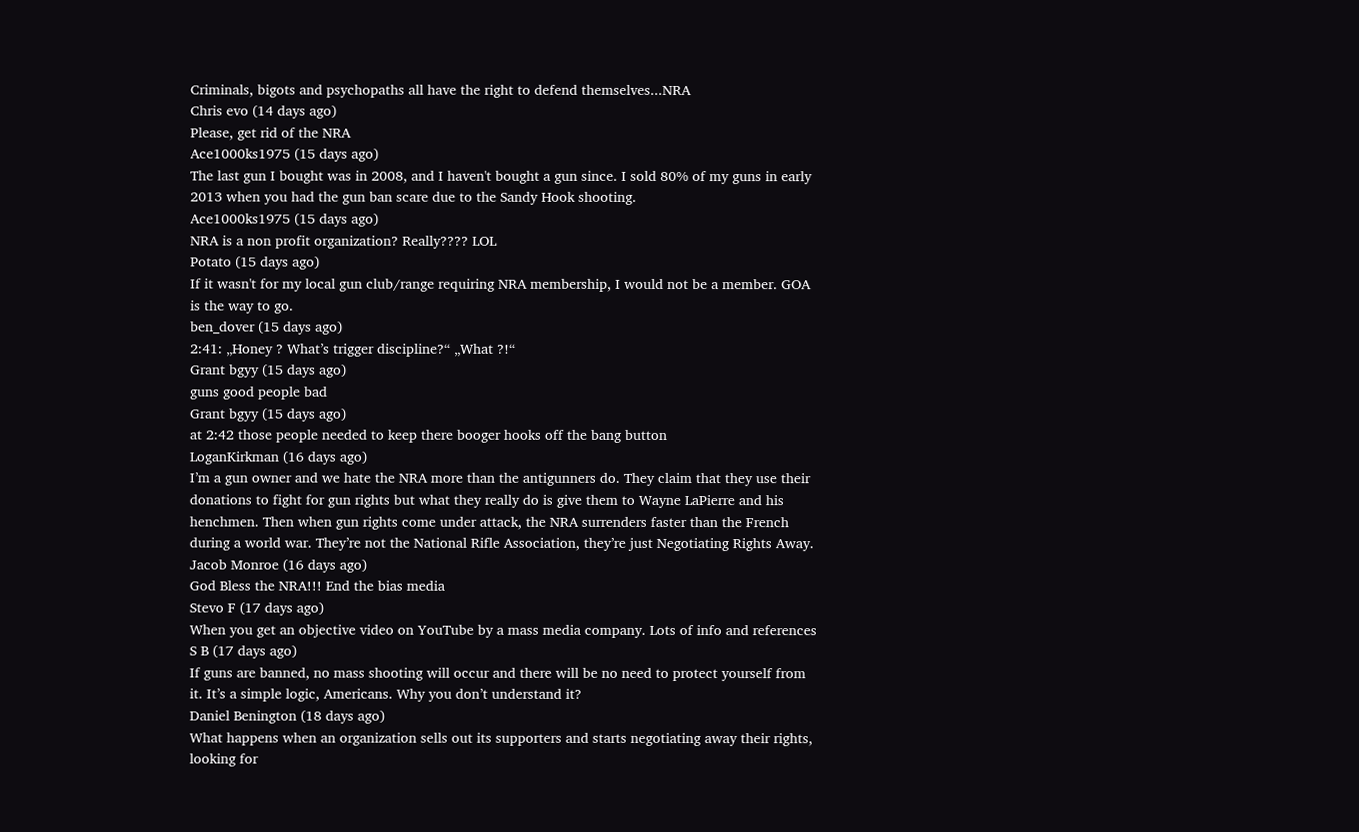Criminals, bigots and psychopaths all have the right to defend themselves...NRA
Chris evo (14 days ago)
Please, get rid of the NRA
Ace1000ks1975 (15 days ago)
The last gun I bought was in 2008, and I haven't bought a gun since. I sold 80% of my guns in early 2013 when you had the gun ban scare due to the Sandy Hook shooting.
Ace1000ks1975 (15 days ago)
NRA is a non profit organization? Really???? LOL
Potato (15 days ago)
If it wasn't for my local gun club/range requiring NRA membership, I would not be a member. GOA is the way to go.
ben_dover (15 days ago)
2:41: „Honey ? What’s trigger discipline?“ „What ?!“
Grant bgyy (15 days ago)
guns good people bad
Grant bgyy (15 days ago)
at 2:42 those people needed to keep there booger hooks off the bang button
LoganKirkman (16 days ago)
I’m a gun owner and we hate the NRA more than the antigunners do. They claim that they use their donations to fight for gun rights but what they really do is give them to Wayne LaPierre and his henchmen. Then when gun rights come under attack, the NRA surrenders faster than the French during a world war. They’re not the National Rifle Association, they’re just Negotiating Rights Away.
Jacob Monroe (16 days ago)
God Bless the NRA!!! End the bias media
Stevo F (17 days ago)
When you get an objective video on YouTube by a mass media company. Lots of info and references
S B (17 days ago)
If guns are banned, no mass shooting will occur and there will be no need to protect yourself from it. It’s a simple logic, Americans. Why you don’t understand it?
Daniel Benington (18 days ago)
What happens when an organization sells out its supporters and starts negotiating away their rights, looking for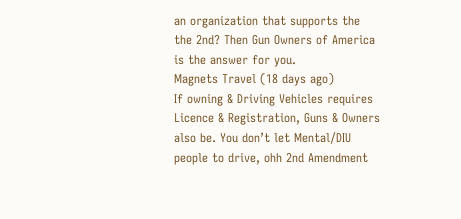an organization that supports the the 2nd? Then Gun Owners of America is the answer for you.
Magnets Travel (18 days ago)
If owning & Driving Vehicles requires Licence & Registration, Guns & Owners also be. You don’t let Mental/DIU people to drive, ohh 2nd Amendment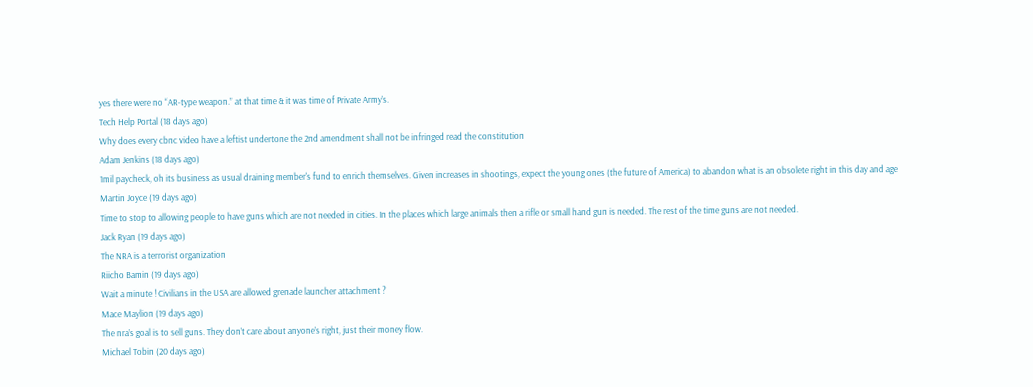yes there were no “AR-type weapon.” at that time & it was time of Private Army’s.
Tech Help Portal (18 days ago)
Why does every cbnc video have a leftist undertone the 2nd amendment shall not be infringed read the constitution
Adam Jenkins (18 days ago)
1mil paycheck, oh its business as usual draining member's fund to enrich themselves. Given increases in shootings, expect the young ones (the future of America) to abandon what is an obsolete right in this day and age
Martin Joyce (19 days ago)
Time to stop to allowing people to have guns which are not needed in cities. In the places which large animals then a rifle or small hand gun is needed. The rest of the time guns are not needed.
Jack Ryan (19 days ago)
The NRA is a terrorist organization
Riicho Bamin (19 days ago)
Wait a minute ! Civilians in the USA are allowed grenade launcher attachment ?
Mace Maylion (19 days ago)
The nra’s goal is to sell guns. They don’t care about anyone’s right, just their money flow.
Michael Tobin (20 days ago)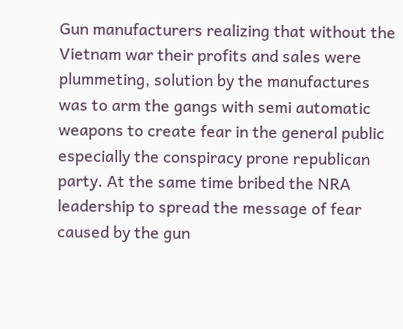Gun manufacturers realizing that without the Vietnam war their profits and sales were plummeting, solution by the manufactures was to arm the gangs with semi automatic weapons to create fear in the general public especially the conspiracy prone republican party. At the same time bribed the NRA leadership to spread the message of fear caused by the gun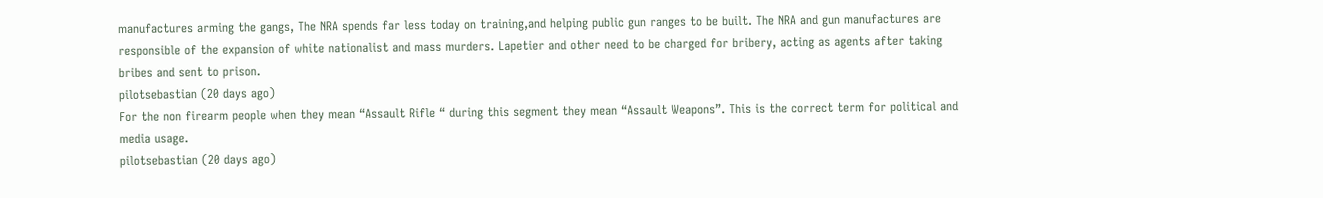manufactures arming the gangs, The NRA spends far less today on training,and helping public gun ranges to be built. The NRA and gun manufactures are responsible of the expansion of white nationalist and mass murders. Lapetier and other need to be charged for bribery, acting as agents after taking bribes and sent to prison.
pilotsebastian (20 days ago)
For the non firearm people when they mean “Assault Rifle “ during this segment they mean “Assault Weapons”. This is the correct term for political and media usage.
pilotsebastian (20 days ago)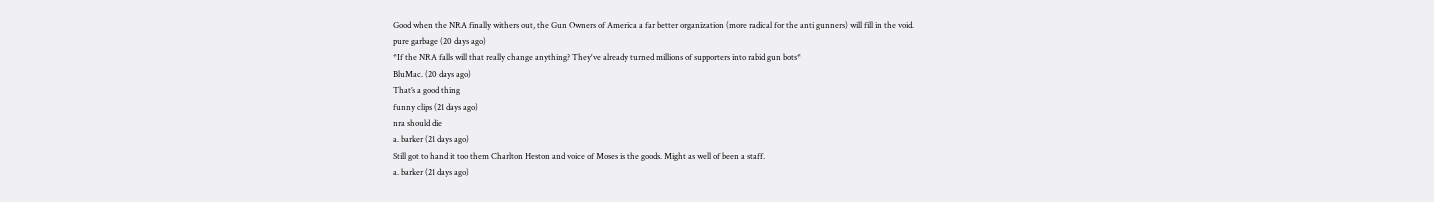Good when the NRA finally withers out, the Gun Owners of America a far better organization (more radical for the anti gunners) will fill in the void.
pure garbage (20 days ago)
*If the NRA falls will that really change anything? They've already turned millions of supporters into rabid gun bots*
BluMac. (20 days ago)
That’s a good thing
funny clips (21 days ago)
nra should die
a. barker (21 days ago)
Still got to hand it too them Charlton Heston and voice of Moses is the goods. Might as well of been a staff.
a. barker (21 days ago)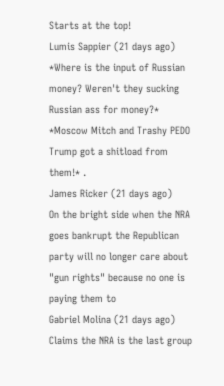Starts at the top!
Lumis Sappier (21 days ago)
*Where is the input of Russian money? Weren't they sucking Russian ass for money?* *Moscow Mitch and Trashy PEDO Trump got a shitload from them!* .
James Ricker (21 days ago)
On the bright side when the NRA goes bankrupt the Republican party will no longer care about "gun rights" because no one is paying them to
Gabriel Molina (21 days ago)
Claims the NRA is the last group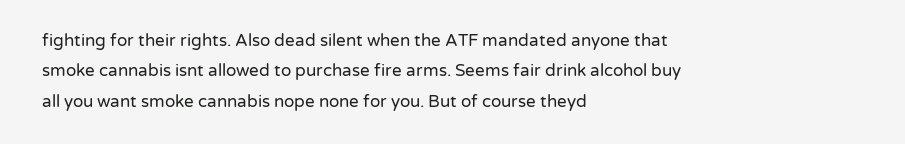fighting for their rights. Also dead silent when the ATF mandated anyone that smoke cannabis isnt allowed to purchase fire arms. Seems fair drink alcohol buy all you want smoke cannabis nope none for you. But of course theyd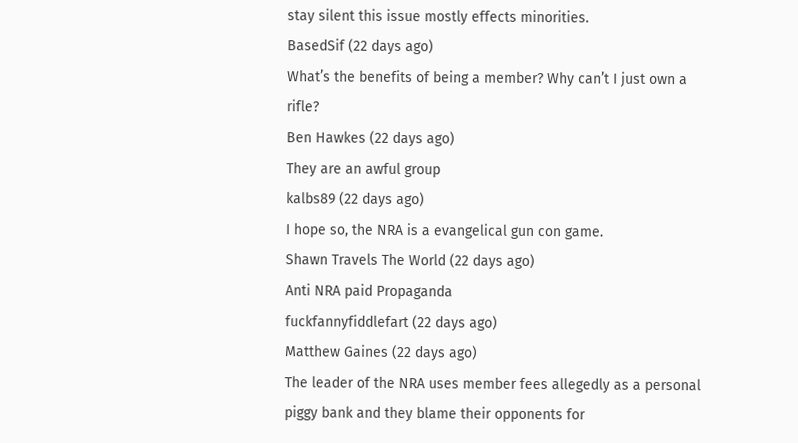stay silent this issue mostly effects minorities.
BasedSif (22 days ago)
What’s the benefits of being a member? Why can’t I just own a rifle?
Ben Hawkes (22 days ago)
They are an awful group
kalbs89 (22 days ago)
I hope so, the NRA is a evangelical gun con game.
Shawn Travels The World (22 days ago)
Anti NRA paid Propaganda
fuckfannyfiddlefart (22 days ago)
Matthew Gaines (22 days ago)
The leader of the NRA uses member fees allegedly as a personal piggy bank and they blame their opponents for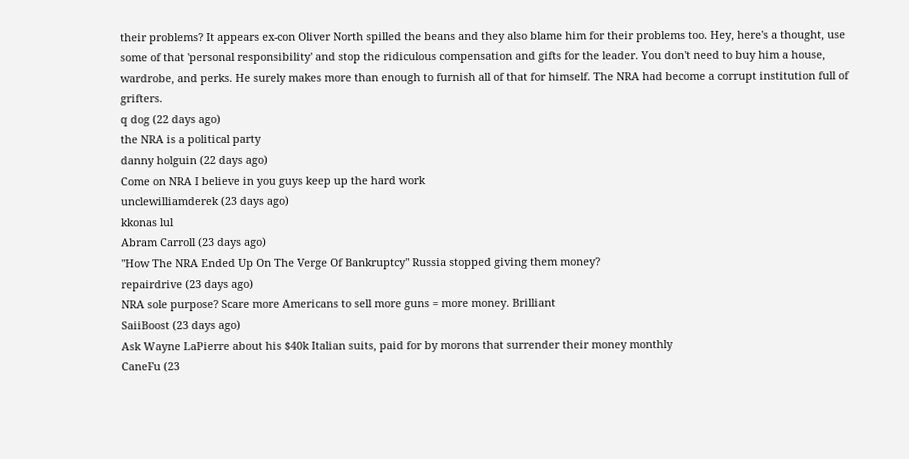their problems? It appears ex-con Oliver North spilled the beans and they also blame him for their problems too. Hey, here's a thought, use some of that 'personal responsibility' and stop the ridiculous compensation and gifts for the leader. You don't need to buy him a house, wardrobe, and perks. He surely makes more than enough to furnish all of that for himself. The NRA had become a corrupt institution full of grifters.
q dog (22 days ago)
the NRA is a political party
danny holguin (22 days ago)
Come on NRA I believe in you guys keep up the hard work
unclewilliamderek (23 days ago)
kkonas lul
Abram Carroll (23 days ago)
"How The NRA Ended Up On The Verge Of Bankruptcy" Russia stopped giving them money?
repairdrive (23 days ago)
NRA sole purpose? Scare more Americans to sell more guns = more money. Brilliant
SaiiBoost (23 days ago)
Ask Wayne LaPierre about his $40k Italian suits, paid for by morons that surrender their money monthly
CaneFu (23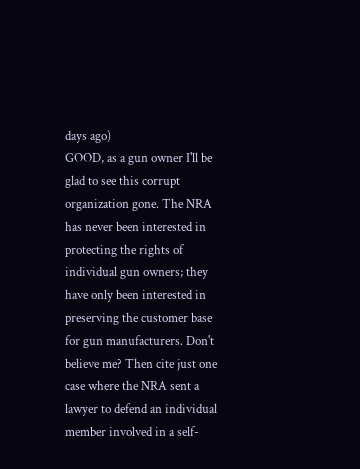days ago)
GOOD, as a gun owner I'll be glad to see this corrupt organization gone. The NRA has never been interested in protecting the rights of individual gun owners; they have only been interested in preserving the customer base for gun manufacturers. Don't believe me? Then cite just one case where the NRA sent a lawyer to defend an individual member involved in a self-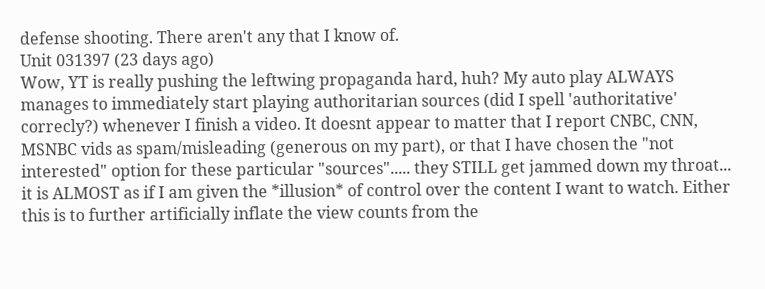defense shooting. There aren't any that I know of.
Unit 031397 (23 days ago)
Wow, YT is really pushing the leftwing propaganda hard, huh? My auto play ALWAYS manages to immediately start playing authoritarian sources (did I spell 'authoritative' correcly?) whenever I finish a video. It doesnt appear to matter that I report CNBC, CNN, MSNBC vids as spam/misleading (generous on my part), or that I have chosen the "not interested" option for these particular "sources"..... they STILL get jammed down my throat... it is ALMOST as if I am given the *illusion* of control over the content I want to watch. Either this is to further artificially inflate the view counts from the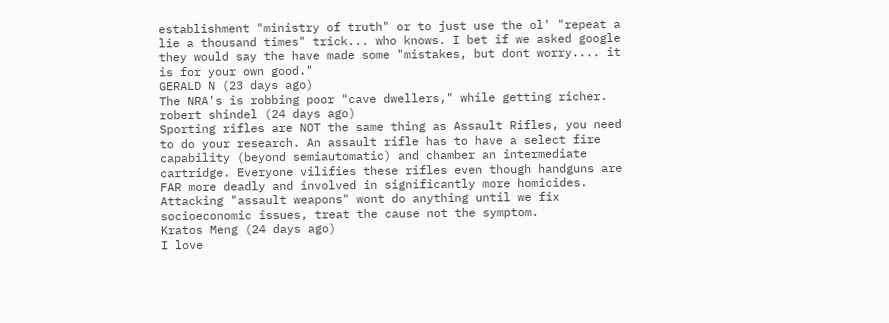establishment "ministry of truth" or to just use the ol' "repeat a lie a thousand times" trick... who knows. I bet if we asked google they would say the have made some "mistakes, but dont worry.... it is for your own good."
GERALD N (23 days ago)
The NRA's is robbing poor "cave dwellers," while getting richer.
robert shindel (24 days ago)
Sporting rifles are NOT the same thing as Assault Rifles, you need to do your research. An assault rifle has to have a select fire capability (beyond semiautomatic) and chamber an intermediate cartridge. Everyone vilifies these rifles even though handguns are FAR more deadly and involved in significantly more homicides. Attacking "assault weapons" wont do anything until we fix socioeconomic issues, treat the cause not the symptom.
Kratos Meng (24 days ago)
I love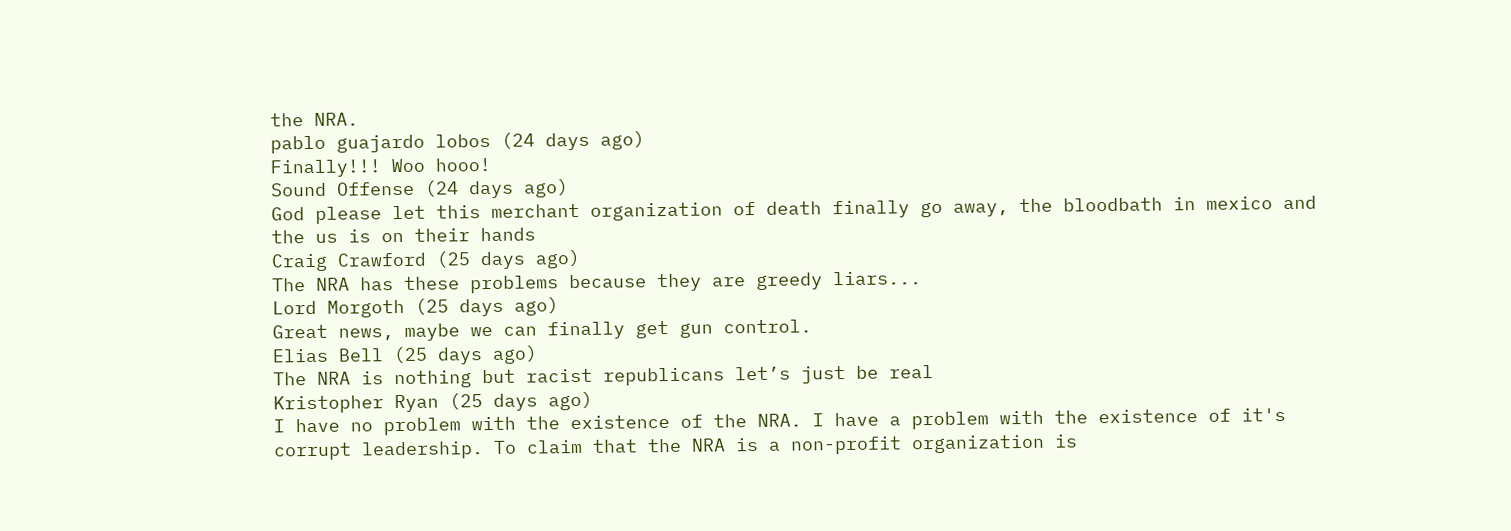the NRA.
pablo guajardo lobos (24 days ago)
Finally!!! Woo hooo!
Sound Offense (24 days ago)
God please let this merchant organization of death finally go away, the bloodbath in mexico and the us is on their hands
Craig Crawford (25 days ago)
The NRA has these problems because they are greedy liars...
Lord Morgoth (25 days ago)
Great news, maybe we can finally get gun control.
Elias Bell (25 days ago)
The NRA is nothing but racist republicans let’s just be real
Kristopher Ryan (25 days ago)
I have no problem with the existence of the NRA. I have a problem with the existence of it's corrupt leadership. To claim that the NRA is a non-profit organization is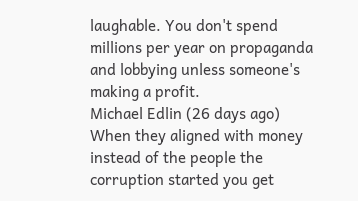laughable. You don't spend millions per year on propaganda and lobbying unless someone's making a profit.
Michael Edlin (26 days ago)
When they aligned with money instead of the people the corruption started you get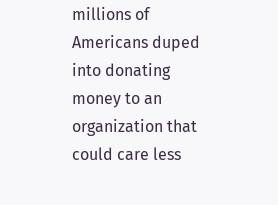millions of Americans duped into donating money to an organization that could care less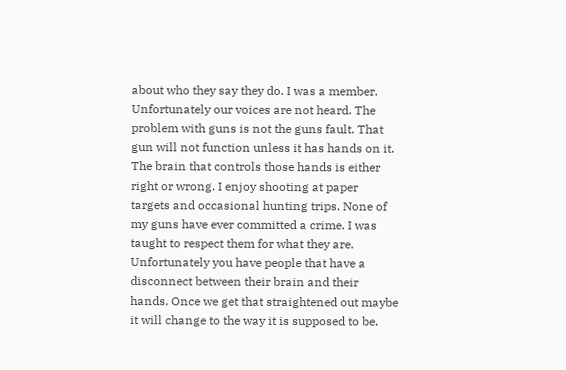about who they say they do. I was a member. Unfortunately our voices are not heard. The problem with guns is not the guns fault. That gun will not function unless it has hands on it. The brain that controls those hands is either right or wrong. I enjoy shooting at paper targets and occasional hunting trips. None of my guns have ever committed a crime. I was taught to respect them for what they are. Unfortunately you have people that have a disconnect between their brain and their hands. Once we get that straightened out maybe it will change to the way it is supposed to be.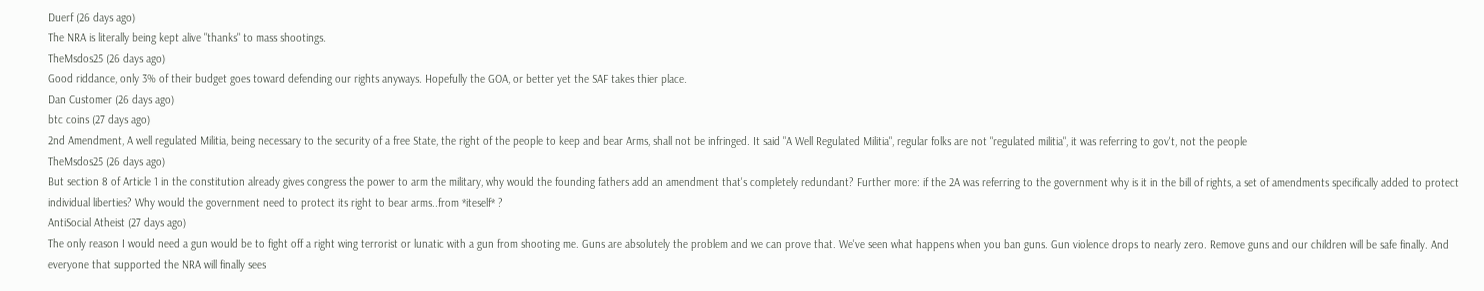Duerf (26 days ago)
The NRA is literally being kept alive "thanks" to mass shootings.
TheMsdos25 (26 days ago)
Good riddance, only 3% of their budget goes toward defending our rights anyways. Hopefully the GOA, or better yet the SAF takes thier place.
Dan Customer (26 days ago)
btc coins (27 days ago)
2nd Amendment, A well regulated Militia, being necessary to the security of a free State, the right of the people to keep and bear Arms, shall not be infringed. It said "A Well Regulated Militia", regular folks are not "regulated militia", it was referring to gov't, not the people
TheMsdos25 (26 days ago)
But section 8 of Article 1 in the constitution already gives congress the power to arm the military, why would the founding fathers add an amendment that's completely redundant? Further more: if the 2A was referring to the government why is it in the bill of rights, a set of amendments specifically added to protect individual liberties? Why would the government need to protect its right to bear arms..from *iteself* ?
AntiSocial Atheist (27 days ago)
The only reason I would need a gun would be to fight off a right wing terrorist or lunatic with a gun from shooting me. Guns are absolutely the problem and we can prove that. We've seen what happens when you ban guns. Gun violence drops to nearly zero. Remove guns and our children will be safe finally. And everyone that supported the NRA will finally sees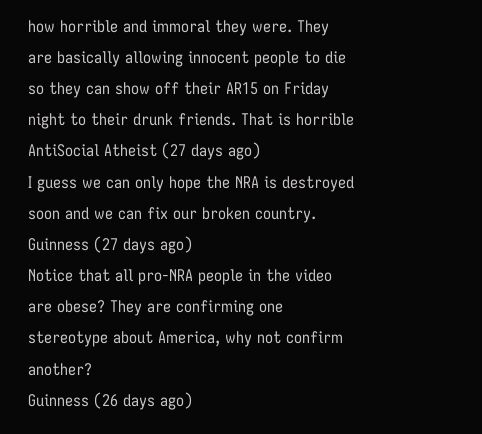how horrible and immoral they were. They are basically allowing innocent people to die so they can show off their AR15 on Friday night to their drunk friends. That is horrible
AntiSocial Atheist (27 days ago)
I guess we can only hope the NRA is destroyed soon and we can fix our broken country.
Guinness (27 days ago)
Notice that all pro-NRA people in the video are obese? They are confirming one stereotype about America, why not confirm another?
Guinness (26 days ago)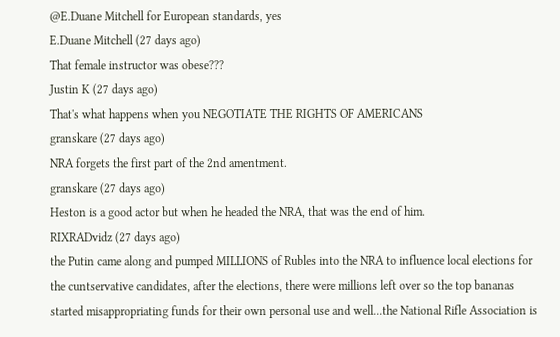@E.Duane Mitchell for European standards, yes
E.Duane Mitchell (27 days ago)
That female instructor was obese???
Justin K (27 days ago)
That's what happens when you NEGOTIATE THE RIGHTS OF AMERICANS
granskare (27 days ago)
NRA forgets the first part of the 2nd amentment.
granskare (27 days ago)
Heston is a good actor but when he headed the NRA, that was the end of him.
RIXRADvidz (27 days ago)
the Putin came along and pumped MILLIONS of Rubles into the NRA to influence local elections for the cuntservative candidates, after the elections, there were millions left over so the top bananas started misappropriating funds for their own personal use and well...the National Rifle Association is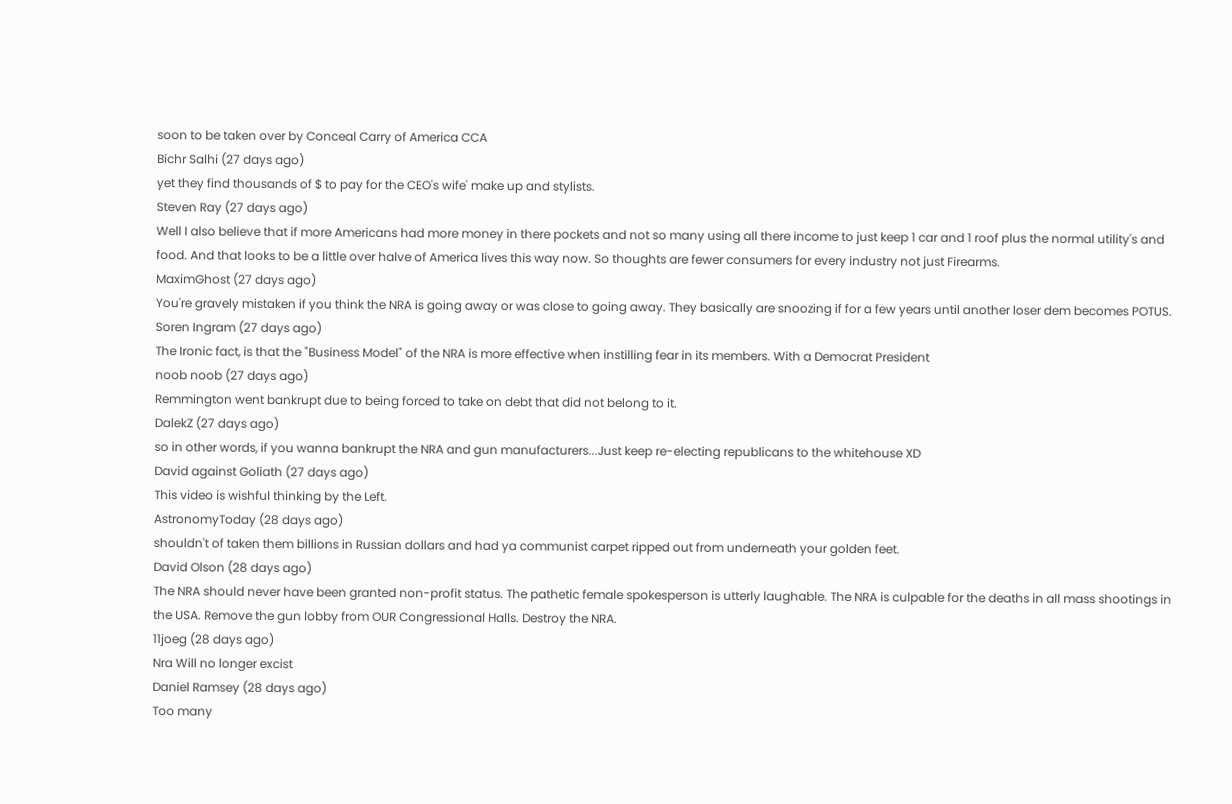soon to be taken over by Conceal Carry of America CCA
Bichr Salhi (27 days ago)
yet they find thousands of $ to pay for the CEO's wife' make up and stylists.
Steven Ray (27 days ago)
Well I also believe that if more Americans had more money in there pockets and not so many using all there income to just keep 1 car and 1 roof plus the normal utility's and food. And that looks to be a little over halve of America lives this way now. So thoughts are fewer consumers for every industry not just Firearms.
MaximGhost (27 days ago)
You're gravely mistaken if you think the NRA is going away or was close to going away. They basically are snoozing if for a few years until another loser dem becomes POTUS.
Soren Ingram (27 days ago)
The Ironic fact, is that the "Business Model" of the NRA is more effective when instilling fear in its members. With a Democrat President
noob noob (27 days ago)
Remmington went bankrupt due to being forced to take on debt that did not belong to it.
DalekZ (27 days ago)
so in other words, if you wanna bankrupt the NRA and gun manufacturers...Just keep re-electing republicans to the whitehouse XD
David against Goliath (27 days ago)
This video is wishful thinking by the Left.
AstronomyToday (28 days ago)
shouldn't of taken them billions in Russian dollars and had ya communist carpet ripped out from underneath your golden feet.
David Olson (28 days ago)
The NRA should never have been granted non-profit status. The pathetic female spokesperson is utterly laughable. The NRA is culpable for the deaths in all mass shootings in the USA. Remove the gun lobby from OUR Congressional Halls. Destroy the NRA.
11joeg (28 days ago)
Nra Will no longer excist
Daniel Ramsey (28 days ago)
Too many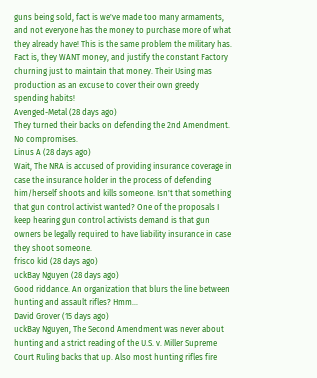guns being sold, fact is we've made too many armaments, and not everyone has the money to purchase more of what they already have! This is the same problem the military has. Fact is, they WANT money, and justify the constant Factory churning just to maintain that money. Their Using mas production as an excuse to cover their own greedy spending habits!
Avenged-Metal (28 days ago)
They turned their backs on defending the 2nd Amendment. No compromises.
Linus A (28 days ago)
Wait, The NRA is accused of providing insurance coverage in case the insurance holder in the process of defending him/herself shoots and kills someone. Isn't that something that gun control activist wanted? One of the proposals I keep hearing gun control activists demand is that gun owners be legally required to have liability insurance in case they shoot someone.
frisco kid (28 days ago)
uckBay Nguyen (28 days ago)
Good riddance. An organization that blurs the line between hunting and assault rifles? Hmm...
David Grover (15 days ago)
uckBay Nguyen, The Second Amendment was never about hunting and a strict reading of the U.S. v. Miller Supreme Court Ruling backs that up. Also most hunting rifles fire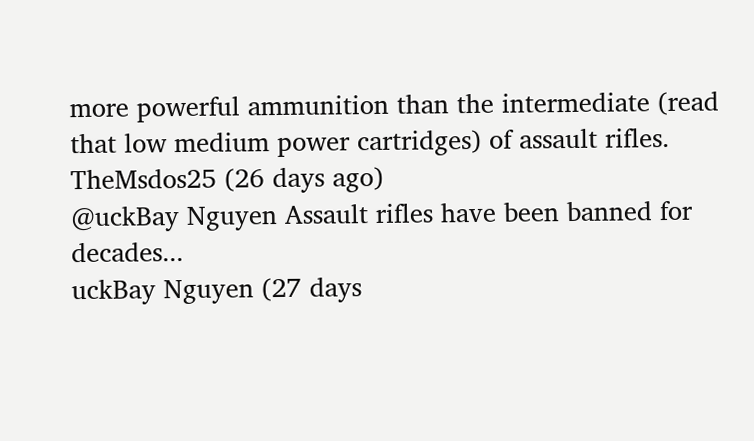more powerful ammunition than the intermediate (read that low medium power cartridges) of assault rifles.
TheMsdos25 (26 days ago)
@uckBay Nguyen Assault rifles have been banned for decades...
uckBay Nguyen (27 days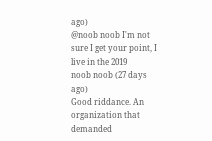ago)
@noob noob I'm not sure I get your point, I live in the 2019
noob noob (27 days ago)
Good riddance. An organization that demanded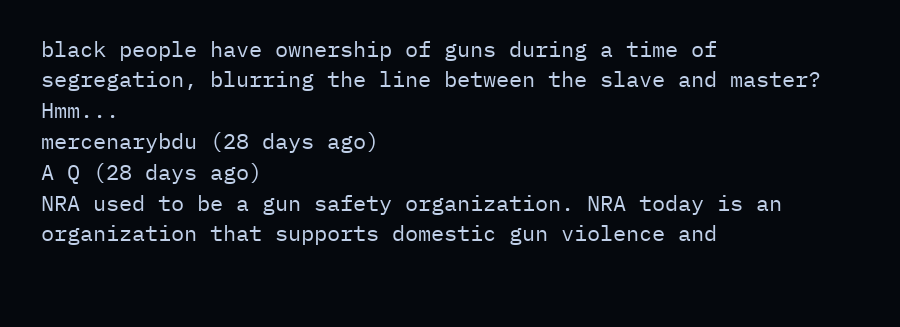black people have ownership of guns during a time of segregation, blurring the line between the slave and master? Hmm...
mercenarybdu (28 days ago)
A Q (28 days ago)
NRA used to be a gun safety organization. NRA today is an organization that supports domestic gun violence and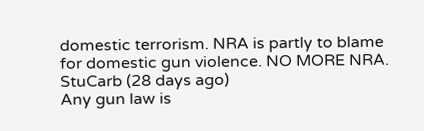domestic terrorism. NRA is partly to blame for domestic gun violence. NO MORE NRA.
StuCarb (28 days ago)
Any gun law is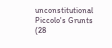unconstitutional
Piccolo's Grunts (28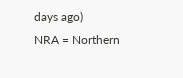days ago)
NRA = Northern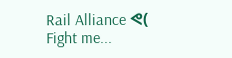Rail Alliance ᕙ( Fight me...